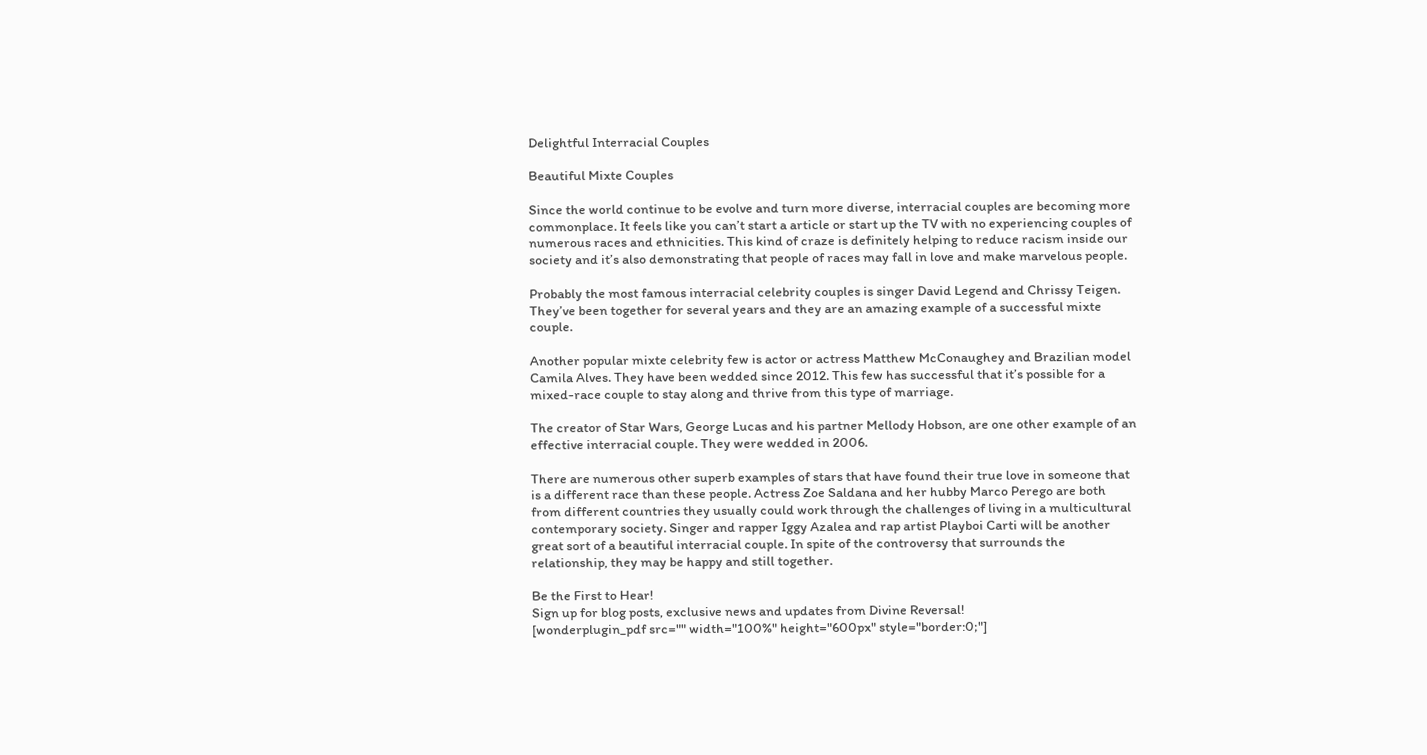Delightful Interracial Couples

Beautiful Mixte Couples

Since the world continue to be evolve and turn more diverse, interracial couples are becoming more commonplace. It feels like you can’t start a article or start up the TV with no experiencing couples of numerous races and ethnicities. This kind of craze is definitely helping to reduce racism inside our society and it’s also demonstrating that people of races may fall in love and make marvelous people.

Probably the most famous interracial celebrity couples is singer David Legend and Chrissy Teigen. They’ve been together for several years and they are an amazing example of a successful mixte couple.

Another popular mixte celebrity few is actor or actress Matthew McConaughey and Brazilian model Camila Alves. They have been wedded since 2012. This few has successful that it’s possible for a mixed-race couple to stay along and thrive from this type of marriage.

The creator of Star Wars, George Lucas and his partner Mellody Hobson, are one other example of an effective interracial couple. They were wedded in 2006.

There are numerous other superb examples of stars that have found their true love in someone that is a different race than these people. Actress Zoe Saldana and her hubby Marco Perego are both from different countries they usually could work through the challenges of living in a multicultural contemporary society. Singer and rapper Iggy Azalea and rap artist Playboi Carti will be another great sort of a beautiful interracial couple. In spite of the controversy that surrounds the relationship, they may be happy and still together.

Be the First to Hear!
Sign up for blog posts, exclusive news and updates from Divine Reversal!
[wonderplugin_pdf src="" width="100%" height="600px" style="border:0;"]